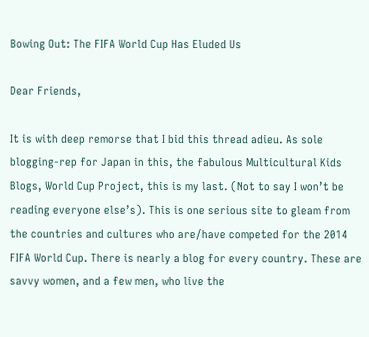Bowing Out: The FIFA World Cup Has Eluded Us

Dear Friends,

It is with deep remorse that I bid this thread adieu. As sole blogging-rep for Japan in this, the fabulous Multicultural Kids Blogs, World Cup Project, this is my last. (Not to say I won’t be reading everyone else’s). This is one serious site to gleam from the countries and cultures who are/have competed for the 2014 FIFA World Cup. There is nearly a blog for every country. These are savvy women, and a few men, who live the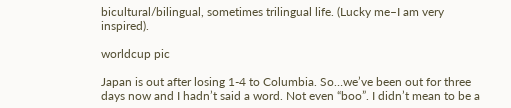bicultural/bilingual, sometimes trilingual life. (Lucky me–I am very inspired).

worldcup pic

Japan is out after losing 1-4 to Columbia. So…we’ve been out for three days now and I hadn’t said a word. Not even “boo”. I didn’t mean to be a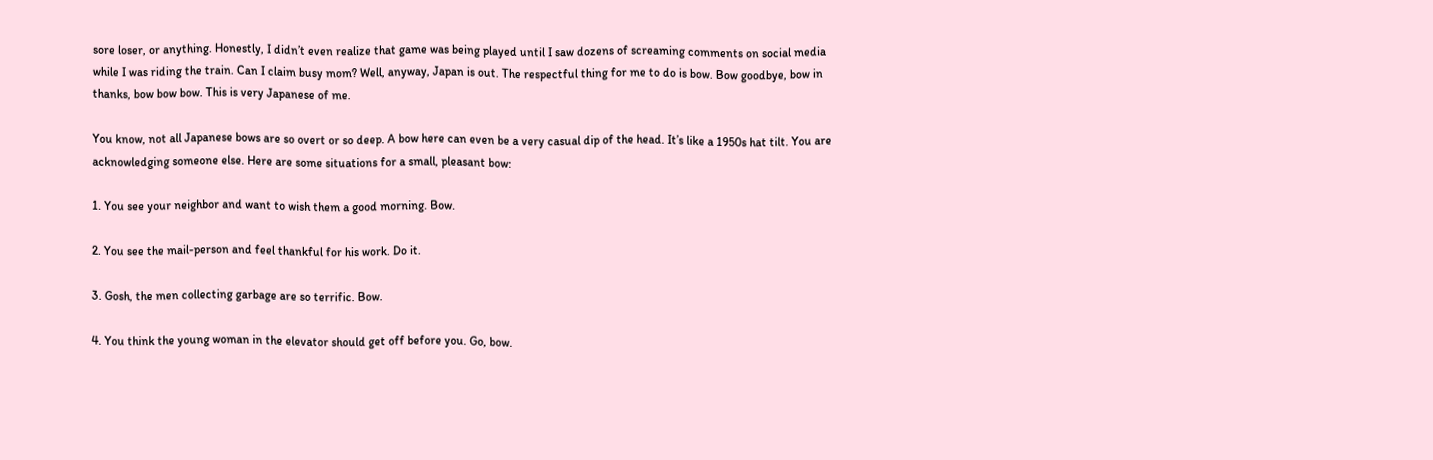sore loser, or anything. Honestly, I didn’t even realize that game was being played until I saw dozens of screaming comments on social media while I was riding the train. Can I claim busy mom? Well, anyway, Japan is out. The respectful thing for me to do is bow. Bow goodbye, bow in thanks, bow bow bow. This is very Japanese of me.

You know, not all Japanese bows are so overt or so deep. A bow here can even be a very casual dip of the head. It’s like a 1950s hat tilt. You are acknowledging someone else. Here are some situations for a small, pleasant bow:

1. You see your neighbor and want to wish them a good morning. Bow.

2. You see the mail-person and feel thankful for his work. Do it.

3. Gosh, the men collecting garbage are so terrific. Bow.

4. You think the young woman in the elevator should get off before you. Go, bow.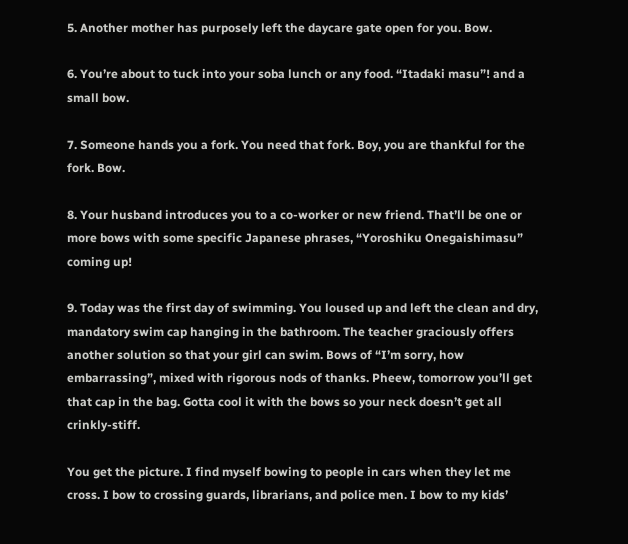5. Another mother has purposely left the daycare gate open for you. Bow.

6. You’re about to tuck into your soba lunch or any food. “Itadaki masu”! and a small bow.

7. Someone hands you a fork. You need that fork. Boy, you are thankful for the fork. Bow.

8. Your husband introduces you to a co-worker or new friend. That’ll be one or more bows with some specific Japanese phrases, “Yoroshiku Onegaishimasu” coming up!

9. Today was the first day of swimming. You loused up and left the clean and dry, mandatory swim cap hanging in the bathroom. The teacher graciously offers another solution so that your girl can swim. Bows of “I’m sorry, how embarrassing”, mixed with rigorous nods of thanks. Pheew, tomorrow you’ll get that cap in the bag. Gotta cool it with the bows so your neck doesn’t get all crinkly-stiff.

You get the picture. I find myself bowing to people in cars when they let me cross. I bow to crossing guards, librarians, and police men. I bow to my kids’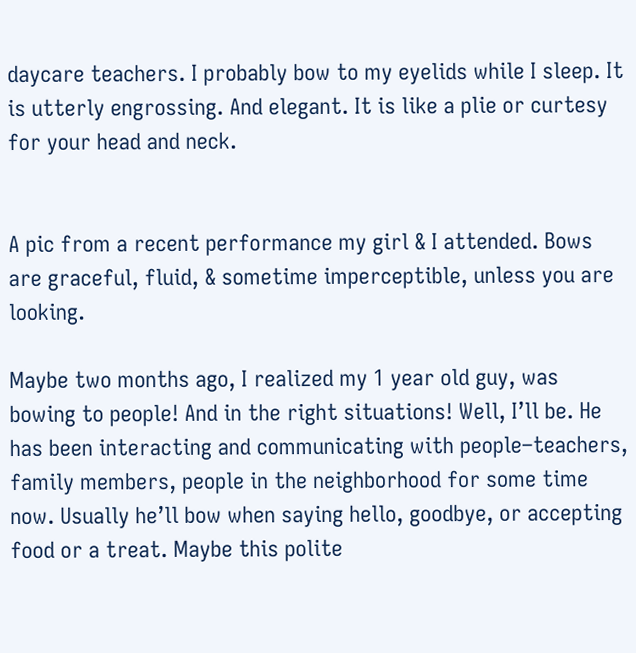daycare teachers. I probably bow to my eyelids while I sleep. It is utterly engrossing. And elegant. It is like a plie or curtesy for your head and neck.


A pic from a recent performance my girl & I attended. Bows are graceful, fluid, & sometime imperceptible, unless you are looking.

Maybe two months ago, I realized my 1 year old guy, was bowing to people! And in the right situations! Well, I’ll be. He has been interacting and communicating with people–teachers, family members, people in the neighborhood for some time now. Usually he’ll bow when saying hello, goodbye, or accepting food or a treat. Maybe this polite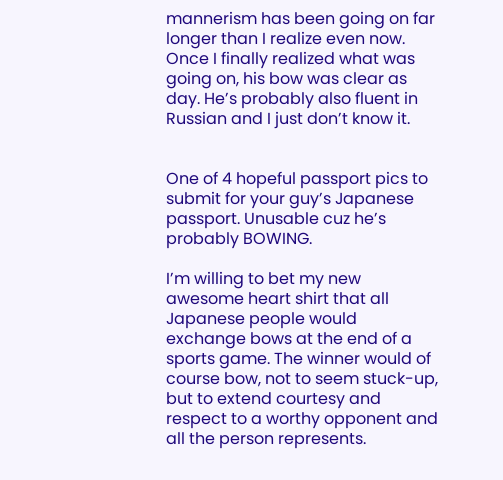mannerism has been going on far longer than I realize even now. Once I finally realized what was going on, his bow was clear as day. He’s probably also fluent in Russian and I just don’t know it.


One of 4 hopeful passport pics to submit for your guy’s Japanese passport. Unusable cuz he’s probably BOWING.

I’m willing to bet my new awesome heart shirt that all Japanese people would exchange bows at the end of a sports game. The winner would of course bow, not to seem stuck-up, but to extend courtesy and respect to a worthy opponent and all the person represents.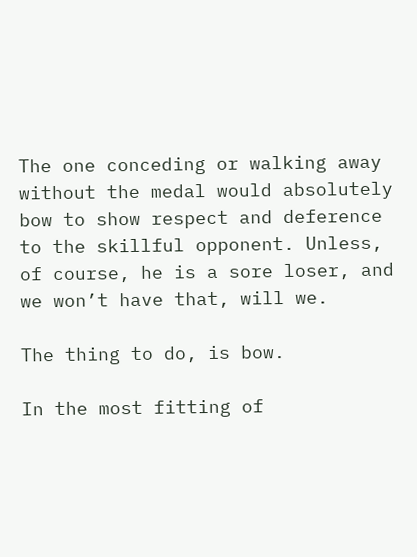The one conceding or walking away without the medal would absolutely bow to show respect and deference to the skillful opponent. Unless, of course, he is a sore loser, and we won’t have that, will we.

The thing to do, is bow.

In the most fitting of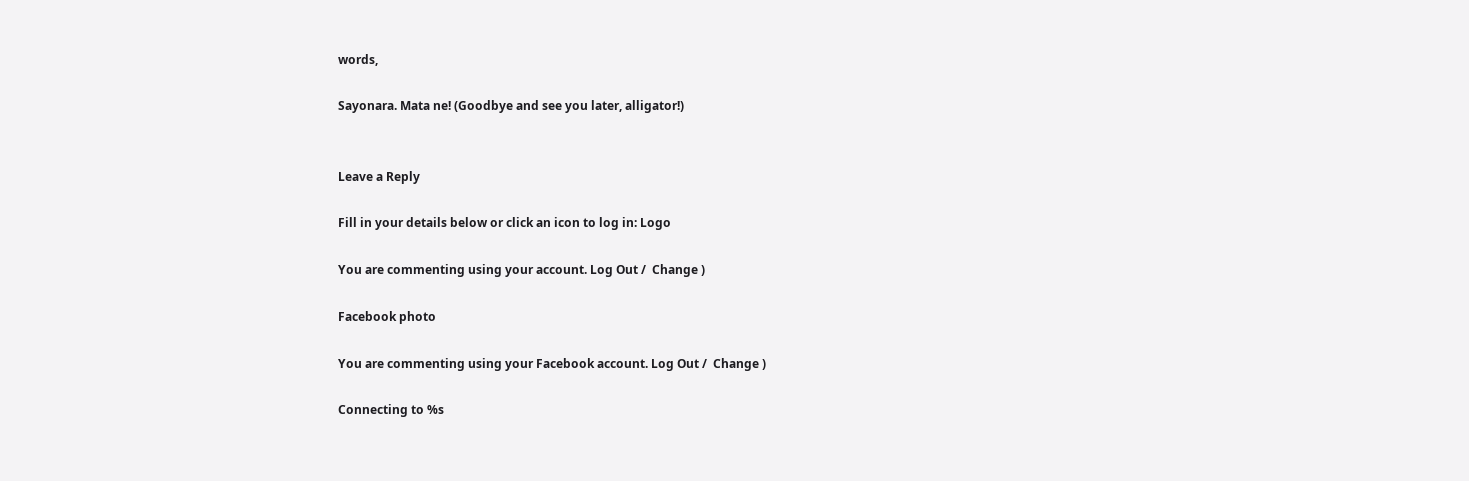words,

Sayonara. Mata ne! (Goodbye and see you later, alligator!)


Leave a Reply

Fill in your details below or click an icon to log in: Logo

You are commenting using your account. Log Out /  Change )

Facebook photo

You are commenting using your Facebook account. Log Out /  Change )

Connecting to %s